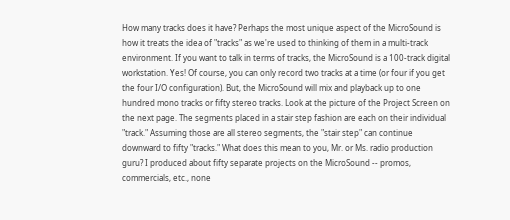How many tracks does it have? Perhaps the most unique aspect of the MicroSound is how it treats the idea of "tracks" as we're used to thinking of them in a multi-track environment. If you want to talk in terms of tracks, the MicroSound is a 100-track digital workstation. Yes! Of course, you can only record two tracks at a time (or four if you get the four I/O configuration). But, the MicroSound will mix and playback up to one hundred mono tracks or fifty stereo tracks. Look at the picture of the Project Screen on the next page. The segments placed in a stair step fashion are each on their individual "track." Assuming those are all stereo segments, the "stair step" can continue downward to fifty "tracks." What does this mean to you, Mr. or Ms. radio production guru? I produced about fifty separate projects on the MicroSound -- promos, commercials, etc., none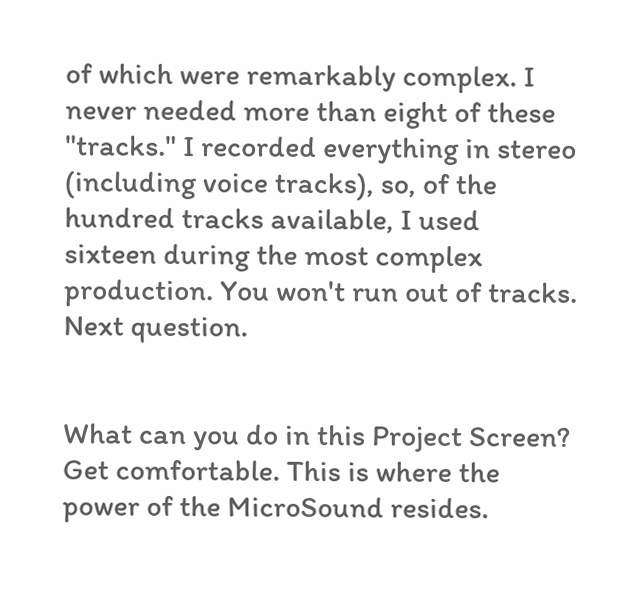of which were remarkably complex. I never needed more than eight of these "tracks." I recorded everything in stereo (including voice tracks), so, of the hundred tracks available, I used sixteen during the most complex production. You won't run out of tracks. Next question.


What can you do in this Project Screen? Get comfortable. This is where the power of the MicroSound resides.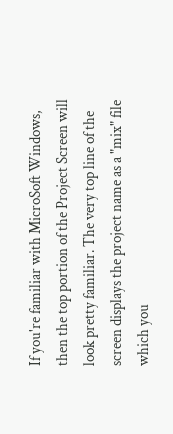If you're familiar with MicroSoft Windows, then the top portion of the Project Screen will look pretty familiar. The very top line of the screen displays the project name as a "mix" file which you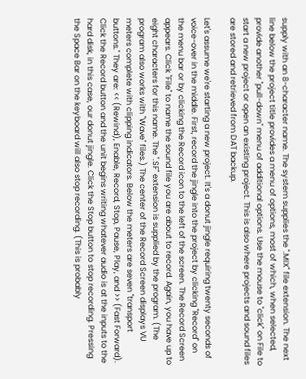supply with an 8-character name. The system supplies the ".MIX" file extension. The next line below the project title provides a menu of options, most of which, when selected, provide another "pull-down" menu of additional options. Use the mouse to "click" on File to start a new project or open an existing project. This is also where projects and sound files are stored and retrieved from DAT backup.

Let's assume we're starting a new project. It's a donut jingle requiring twenty seconds of voice-over in the middle. First, record the jingle into the project by clicking "Record" on the menu bar or by clicking the Record icon to the left of the screen. The Record Screen appears. Click "File" to name the sound file you are about to record. Again, you have up to eight characters for this name. The ".SF" extension is supplied by the program. (The program also works with "Wave" files.) The center of the Record Screen displays VU meters complete with clipping indicators. Below the meters are seven "transport buttons." They are: << (Rewind), Enable, Record, Stop, Pause, Play, and >> (Fast Forward). Click the Record button and the unit begins writing whatever audio is at the inputs to the hard disk, in this case, our donut jingle. Click the Stop button to stop recording. Pressing the Space Bar on the keyboard will also stop recording. (This is probably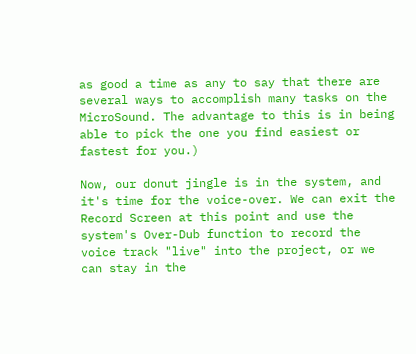as good a time as any to say that there are several ways to accomplish many tasks on the MicroSound. The advantage to this is in being able to pick the one you find easiest or fastest for you.)

Now, our donut jingle is in the system, and it's time for the voice-over. We can exit the Record Screen at this point and use the system's Over-Dub function to record the voice track "live" into the project, or we can stay in the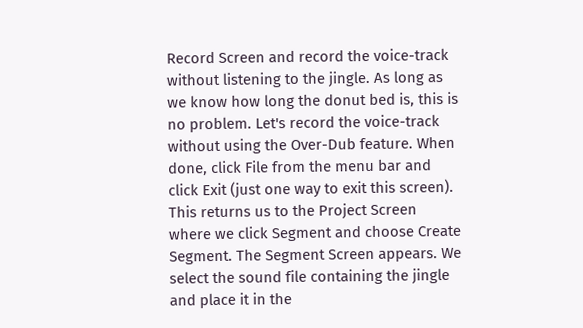Record Screen and record the voice-track without listening to the jingle. As long as we know how long the donut bed is, this is no problem. Let's record the voice-track without using the Over-Dub feature. When done, click File from the menu bar and click Exit (just one way to exit this screen). This returns us to the Project Screen where we click Segment and choose Create Segment. The Segment Screen appears. We select the sound file containing the jingle and place it in the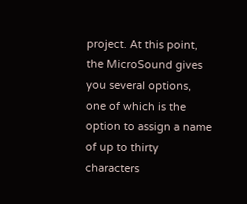project. At this point, the MicroSound gives you several options, one of which is the option to assign a name of up to thirty characters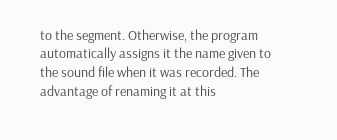to the segment. Otherwise, the program automatically assigns it the name given to the sound file when it was recorded. The advantage of renaming it at this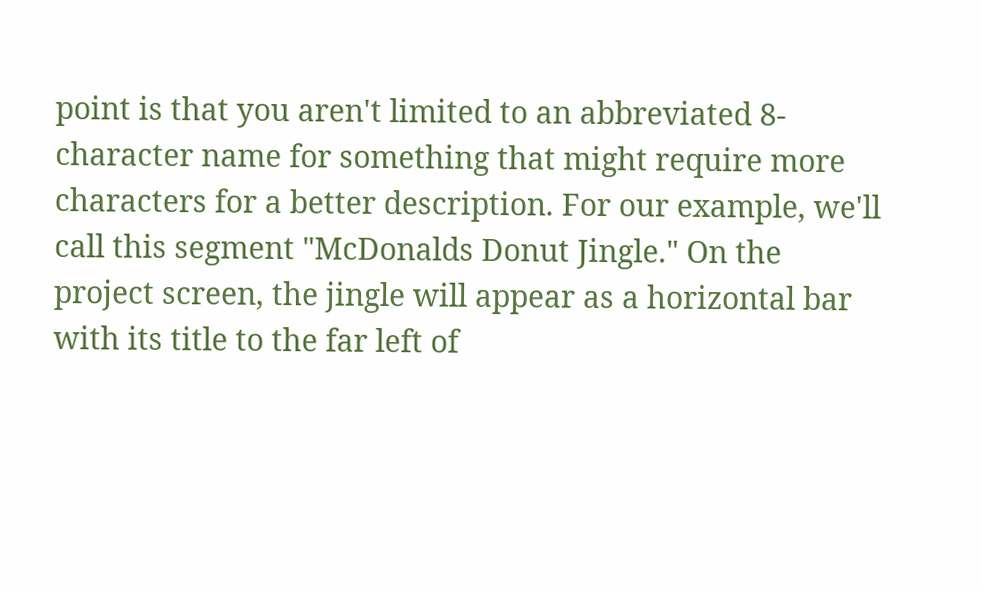point is that you aren't limited to an abbreviated 8-character name for something that might require more characters for a better description. For our example, we'll call this segment "McDonalds Donut Jingle." On the project screen, the jingle will appear as a horizontal bar with its title to the far left of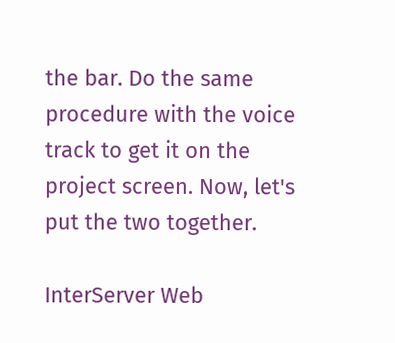the bar. Do the same procedure with the voice track to get it on the project screen. Now, let's put the two together.

InterServer Web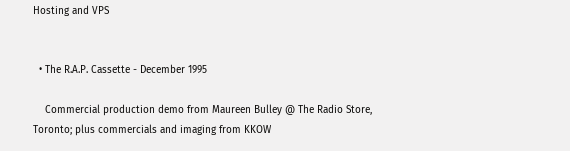Hosting and VPS


  • The R.A.P. Cassette - December 1995

    Commercial production demo from Maureen Bulley @ The Radio Store, Toronto; plus commercials and imaging from KKOW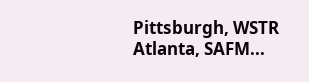Pittsburgh, WSTR Atlanta, SAFM...